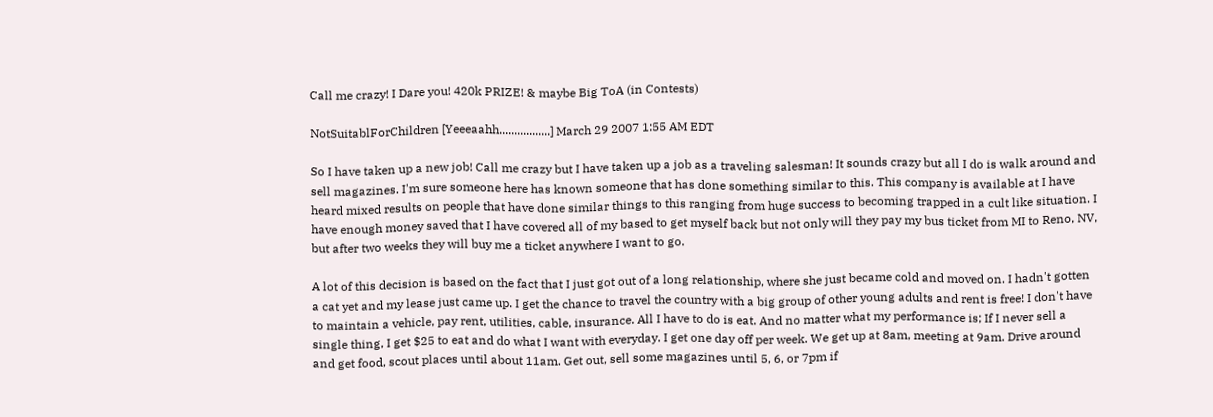Call me crazy! I Dare you! 420k PRIZE! & maybe Big ToA (in Contests)

NotSuitablForChildren [Yeeeaahh.................] March 29 2007 1:55 AM EDT

So I have taken up a new job! Call me crazy but I have taken up a job as a traveling salesman! It sounds crazy but all I do is walk around and sell magazines. I'm sure someone here has known someone that has done something similar to this. This company is available at I have heard mixed results on people that have done similar things to this ranging from huge success to becoming trapped in a cult like situation. I have enough money saved that I have covered all of my based to get myself back but not only will they pay my bus ticket from MI to Reno, NV, but after two weeks they will buy me a ticket anywhere I want to go.

A lot of this decision is based on the fact that I just got out of a long relationship, where she just became cold and moved on. I hadn't gotten a cat yet and my lease just came up. I get the chance to travel the country with a big group of other young adults and rent is free! I don't have to maintain a vehicle, pay rent, utilities, cable, insurance. All I have to do is eat. And no matter what my performance is; If I never sell a single thing, I get $25 to eat and do what I want with everyday. I get one day off per week. We get up at 8am, meeting at 9am. Drive around and get food, scout places until about 11am. Get out, sell some magazines until 5, 6, or 7pm if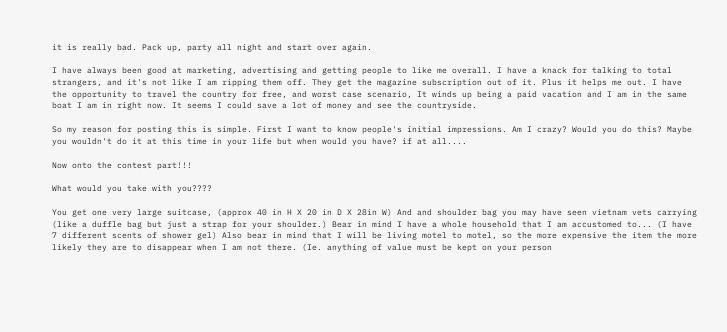it is really bad. Pack up, party all night and start over again.

I have always been good at marketing, advertising and getting people to like me overall. I have a knack for talking to total strangers, and it's not like I am ripping them off. They get the magazine subscription out of it. Plus it helps me out. I have the opportunity to travel the country for free, and worst case scenario, It winds up being a paid vacation and I am in the same boat I am in right now. It seems I could save a lot of money and see the countryside.

So my reason for posting this is simple. First I want to know people's initial impressions. Am I crazy? Would you do this? Maybe you wouldn't do it at this time in your life but when would you have? if at all....

Now onto the contest part!!!

What would you take with you????

You get one very large suitcase, (approx 40 in H X 20 in D X 28in W) And and shoulder bag you may have seen vietnam vets carrying (like a duffle bag but just a strap for your shoulder.) Bear in mind I have a whole household that I am accustomed to... (I have 7 different scents of shower gel) Also bear in mind that I will be living motel to motel, so the more expensive the item the more likely they are to disappear when I am not there. (Ie. anything of value must be kept on your person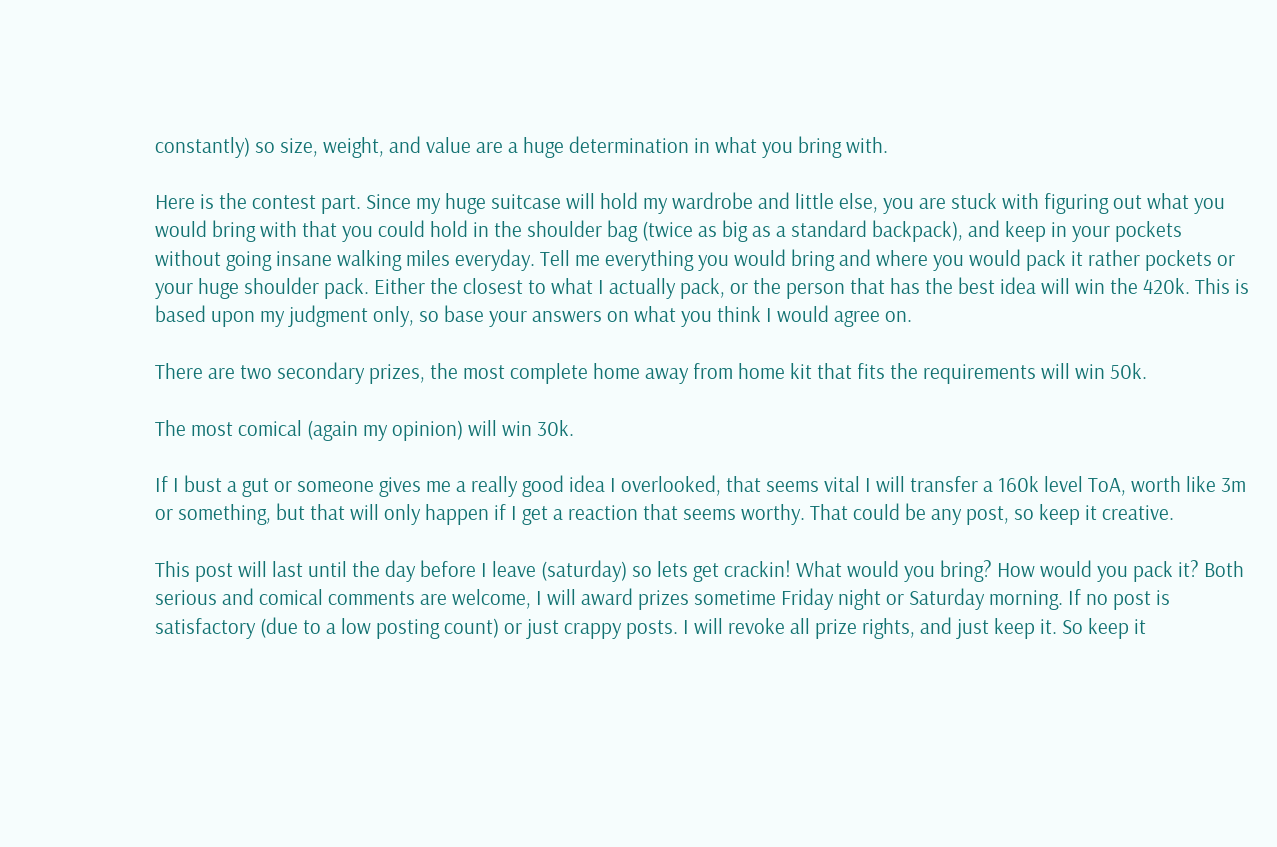constantly) so size, weight, and value are a huge determination in what you bring with.

Here is the contest part. Since my huge suitcase will hold my wardrobe and little else, you are stuck with figuring out what you would bring with that you could hold in the shoulder bag (twice as big as a standard backpack), and keep in your pockets without going insane walking miles everyday. Tell me everything you would bring and where you would pack it rather pockets or your huge shoulder pack. Either the closest to what I actually pack, or the person that has the best idea will win the 420k. This is based upon my judgment only, so base your answers on what you think I would agree on.

There are two secondary prizes, the most complete home away from home kit that fits the requirements will win 50k.

The most comical (again my opinion) will win 30k.

If I bust a gut or someone gives me a really good idea I overlooked, that seems vital I will transfer a 160k level ToA, worth like 3m or something, but that will only happen if I get a reaction that seems worthy. That could be any post, so keep it creative.

This post will last until the day before I leave (saturday) so lets get crackin! What would you bring? How would you pack it? Both serious and comical comments are welcome, I will award prizes sometime Friday night or Saturday morning. If no post is satisfactory (due to a low posting count) or just crappy posts. I will revoke all prize rights, and just keep it. So keep it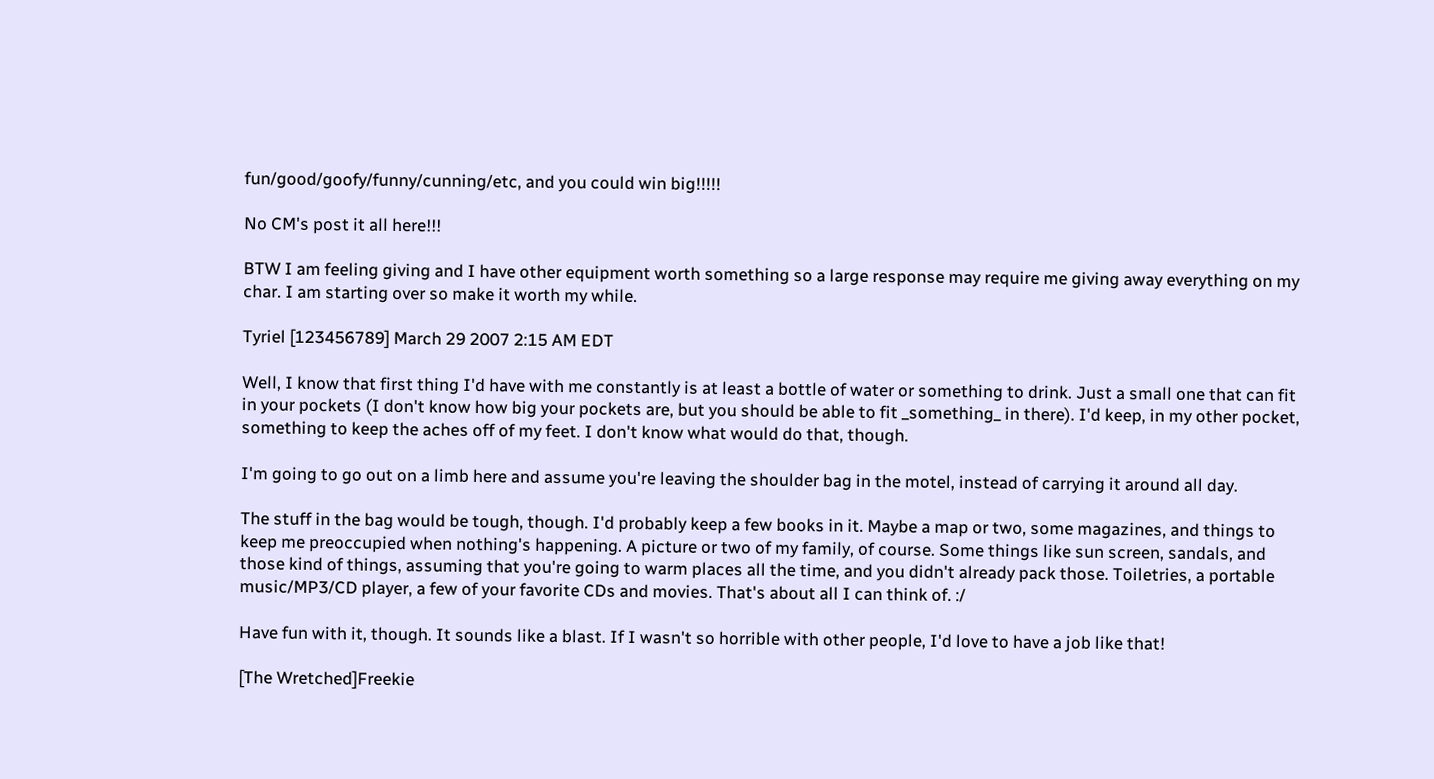fun/good/goofy/funny/cunning/etc, and you could win big!!!!!

No CM's post it all here!!!

BTW I am feeling giving and I have other equipment worth something so a large response may require me giving away everything on my char. I am starting over so make it worth my while.

Tyriel [123456789] March 29 2007 2:15 AM EDT

Well, I know that first thing I'd have with me constantly is at least a bottle of water or something to drink. Just a small one that can fit in your pockets (I don't know how big your pockets are, but you should be able to fit _something_ in there). I'd keep, in my other pocket, something to keep the aches off of my feet. I don't know what would do that, though.

I'm going to go out on a limb here and assume you're leaving the shoulder bag in the motel, instead of carrying it around all day.

The stuff in the bag would be tough, though. I'd probably keep a few books in it. Maybe a map or two, some magazines, and things to keep me preoccupied when nothing's happening. A picture or two of my family, of course. Some things like sun screen, sandals, and those kind of things, assuming that you're going to warm places all the time, and you didn't already pack those. Toiletries, a portable music/MP3/CD player, a few of your favorite CDs and movies. That's about all I can think of. :/

Have fun with it, though. It sounds like a blast. If I wasn't so horrible with other people, I'd love to have a job like that!

[The Wretched]Freekie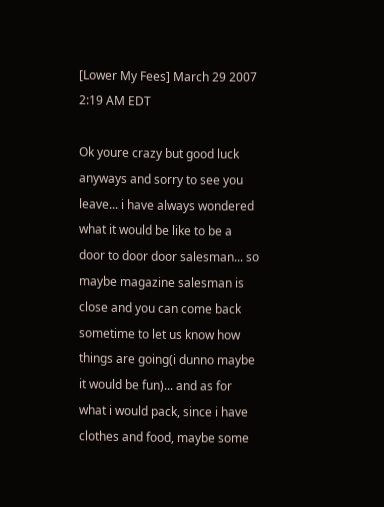[Lower My Fees] March 29 2007 2:19 AM EDT

Ok youre crazy but good luck anyways and sorry to see you leave... i have always wondered what it would be like to be a door to door door salesman... so maybe magazine salesman is close and you can come back sometime to let us know how things are going(i dunno maybe it would be fun)... and as for what i would pack, since i have clothes and food, maybe some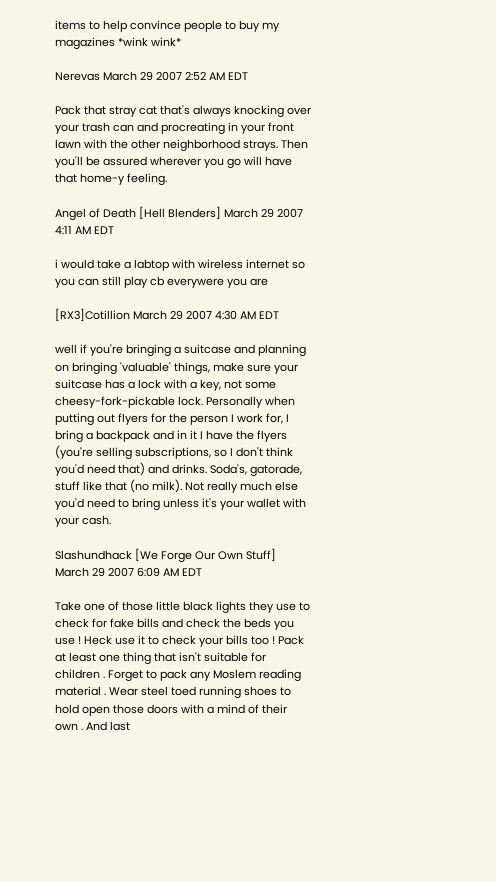items to help convince people to buy my magazines *wink wink*

Nerevas March 29 2007 2:52 AM EDT

Pack that stray cat that's always knocking over your trash can and procreating in your front lawn with the other neighborhood strays. Then you'll be assured wherever you go will have that home-y feeling.

Angel of Death [Hell Blenders] March 29 2007 4:11 AM EDT

i would take a labtop with wireless internet so you can still play cb everywere you are

[RX3]Cotillion March 29 2007 4:30 AM EDT

well if you're bringing a suitcase and planning on bringing 'valuable' things, make sure your suitcase has a lock with a key, not some cheesy-fork-pickable lock. Personally when putting out flyers for the person I work for, I bring a backpack and in it I have the flyers (you're selling subscriptions, so I don't think you'd need that) and drinks. Soda's, gatorade, stuff like that (no milk). Not really much else you'd need to bring unless it's your wallet with your cash.

Slashundhack [We Forge Our Own Stuff] March 29 2007 6:09 AM EDT

Take one of those little black lights they use to check for fake bills and check the beds you use ! Heck use it to check your bills too ! Pack at least one thing that isn't suitable for children . Forget to pack any Moslem reading material . Wear steel toed running shoes to hold open those doors with a mind of their own . And last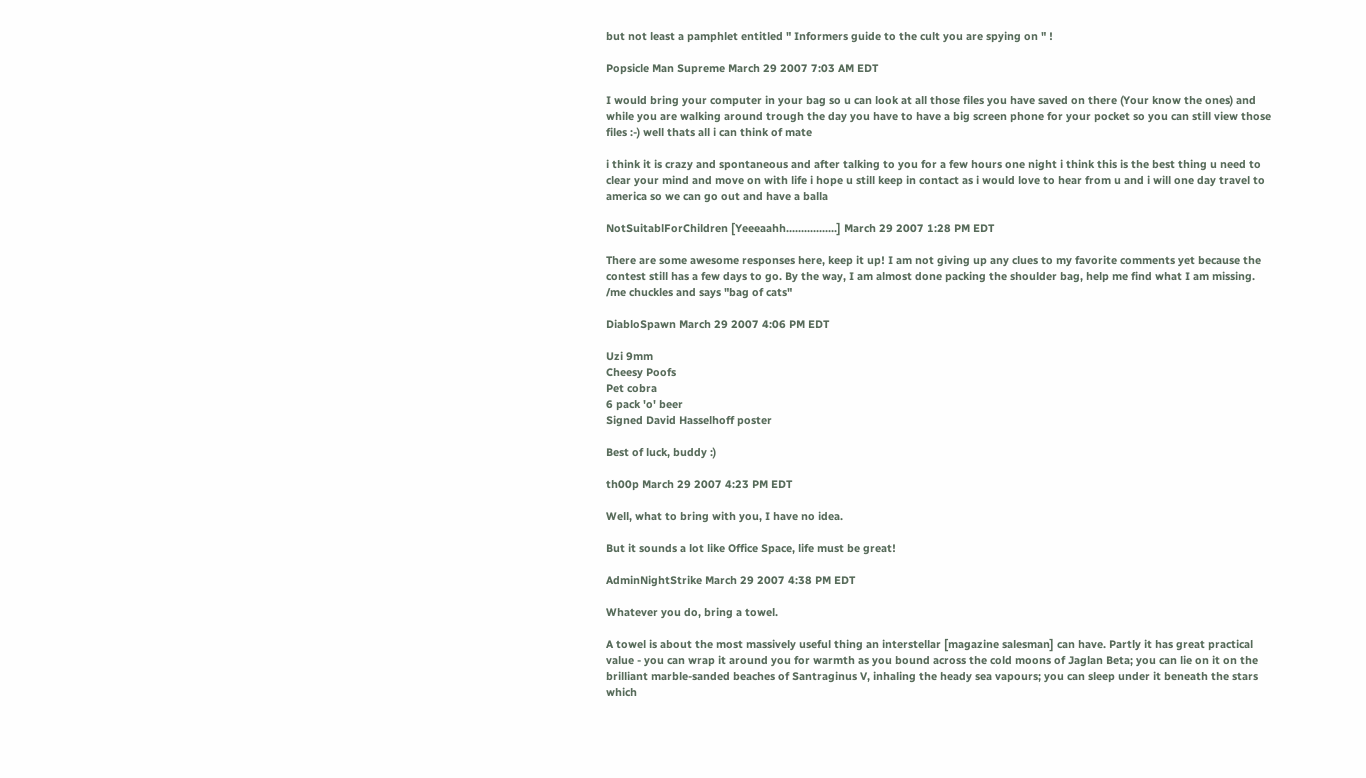but not least a pamphlet entitled " Informers guide to the cult you are spying on " !

Popsicle Man Supreme March 29 2007 7:03 AM EDT

I would bring your computer in your bag so u can look at all those files you have saved on there (Your know the ones) and while you are walking around trough the day you have to have a big screen phone for your pocket so you can still view those files :-) well thats all i can think of mate

i think it is crazy and spontaneous and after talking to you for a few hours one night i think this is the best thing u need to clear your mind and move on with life i hope u still keep in contact as i would love to hear from u and i will one day travel to america so we can go out and have a balla

NotSuitablForChildren [Yeeeaahh.................] March 29 2007 1:28 PM EDT

There are some awesome responses here, keep it up! I am not giving up any clues to my favorite comments yet because the contest still has a few days to go. By the way, I am almost done packing the shoulder bag, help me find what I am missing. /me chuckles and says "bag of cats"

DiabloSpawn March 29 2007 4:06 PM EDT

Uzi 9mm
Cheesy Poofs
Pet cobra
6 pack 'o' beer
Signed David Hasselhoff poster

Best of luck, buddy :)

th00p March 29 2007 4:23 PM EDT

Well, what to bring with you, I have no idea.

But it sounds a lot like Office Space, life must be great!

AdminNightStrike March 29 2007 4:38 PM EDT

Whatever you do, bring a towel.

A towel is about the most massively useful thing an interstellar [magazine salesman] can have. Partly it has great practical value - you can wrap it around you for warmth as you bound across the cold moons of Jaglan Beta; you can lie on it on the brilliant marble-sanded beaches of Santraginus V, inhaling the heady sea vapours; you can sleep under it beneath the stars which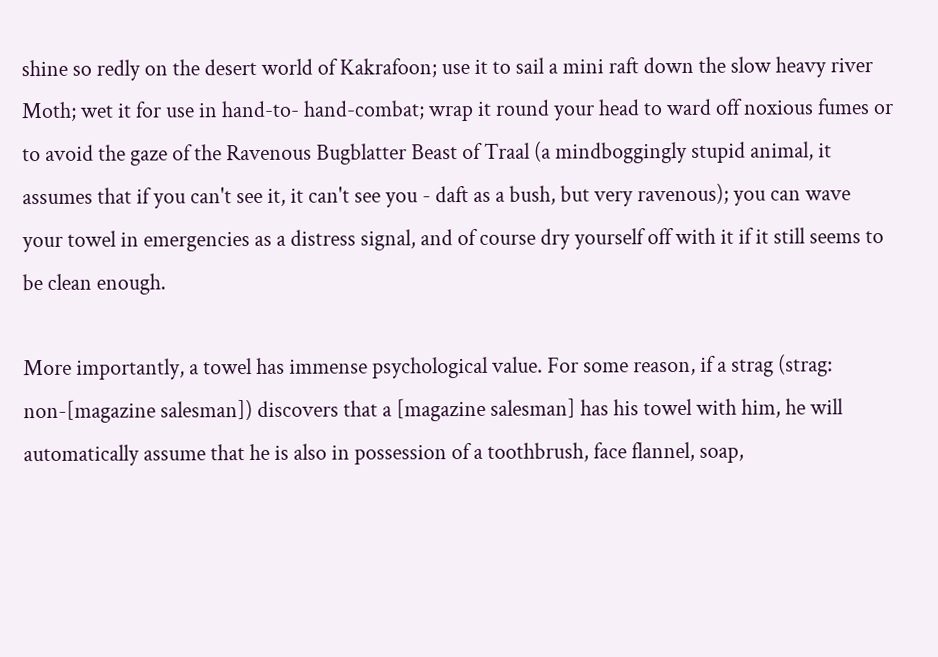shine so redly on the desert world of Kakrafoon; use it to sail a mini raft down the slow heavy river Moth; wet it for use in hand-to- hand-combat; wrap it round your head to ward off noxious fumes or to avoid the gaze of the Ravenous Bugblatter Beast of Traal (a mindboggingly stupid animal, it assumes that if you can't see it, it can't see you - daft as a bush, but very ravenous); you can wave your towel in emergencies as a distress signal, and of course dry yourself off with it if it still seems to be clean enough.

More importantly, a towel has immense psychological value. For some reason, if a strag (strag: non-[magazine salesman]) discovers that a [magazine salesman] has his towel with him, he will automatically assume that he is also in possession of a toothbrush, face flannel, soap,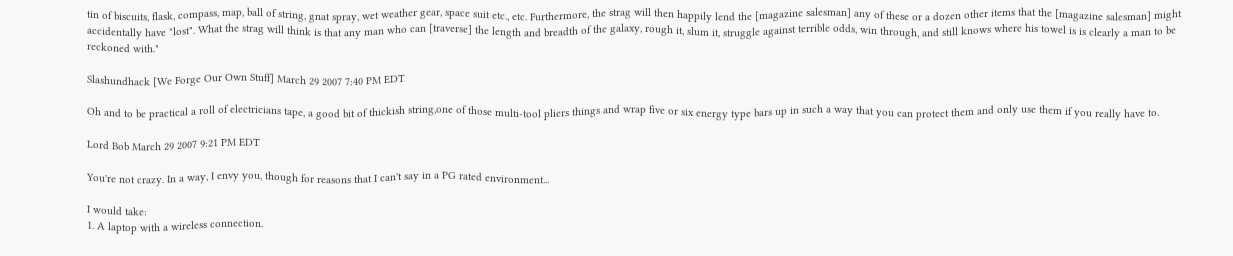tin of biscuits, flask, compass, map, ball of string, gnat spray, wet weather gear, space suit etc., etc. Furthermore, the strag will then happily lend the [magazine salesman] any of these or a dozen other items that the [magazine salesman] might accidentally have "lost". What the strag will think is that any man who can [traverse] the length and breadth of the galaxy, rough it, slum it, struggle against terrible odds, win through, and still knows where his towel is is clearly a man to be reckoned with."

Slashundhack [We Forge Our Own Stuff] March 29 2007 7:40 PM EDT

Oh and to be practical a roll of electricians tape, a good bit of thickish string,one of those multi-tool pliers things and wrap five or six energy type bars up in such a way that you can protect them and only use them if you really have to.

Lord Bob March 29 2007 9:21 PM EDT

You're not crazy. In a way, I envy you, though for reasons that I can't say in a PG rated environment...

I would take:
1. A laptop with a wireless connection.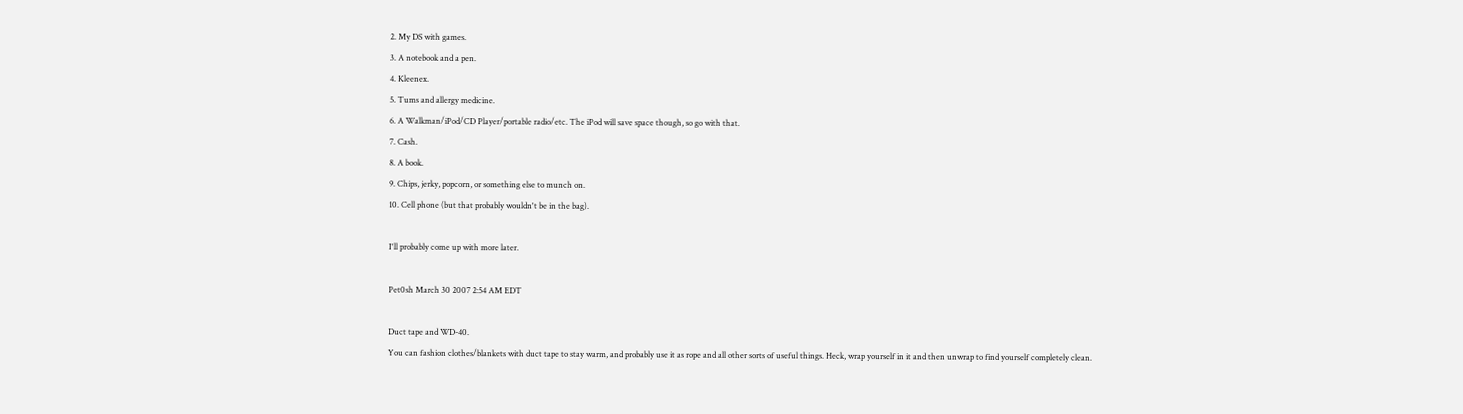2. My DS with games.
3. A notebook and a pen.
4. Kleenex.
5. Tums and allergy medicine.
6. A Walkman/iPod/CD Player/portable radio/etc. The iPod will save space though, so go with that.
7. Cash.
8. A book.
9. Chips, jerky, popcorn, or something else to munch on.
10. Cell phone (but that probably wouldn't be in the bag).

I'll probably come up with more later.

Pet0sh March 30 2007 2:54 AM EDT

Duct tape and WD-40.
You can fashion clothes/blankets with duct tape to stay warm, and probably use it as rope and all other sorts of useful things. Heck, wrap yourself in it and then unwrap to find yourself completely clean.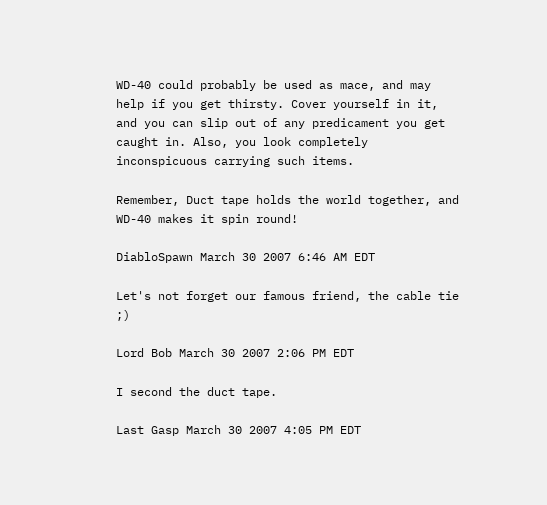WD-40 could probably be used as mace, and may help if you get thirsty. Cover yourself in it, and you can slip out of any predicament you get caught in. Also, you look completely inconspicuous carrying such items.

Remember, Duct tape holds the world together, and WD-40 makes it spin round!

DiabloSpawn March 30 2007 6:46 AM EDT

Let's not forget our famous friend, the cable tie ;)

Lord Bob March 30 2007 2:06 PM EDT

I second the duct tape.

Last Gasp March 30 2007 4:05 PM EDT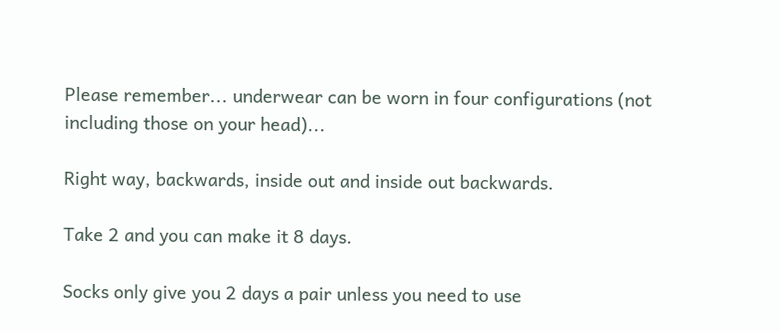Please remember... underwear can be worn in four configurations (not including those on your head)...

Right way, backwards, inside out and inside out backwards.

Take 2 and you can make it 8 days.

Socks only give you 2 days a pair unless you need to use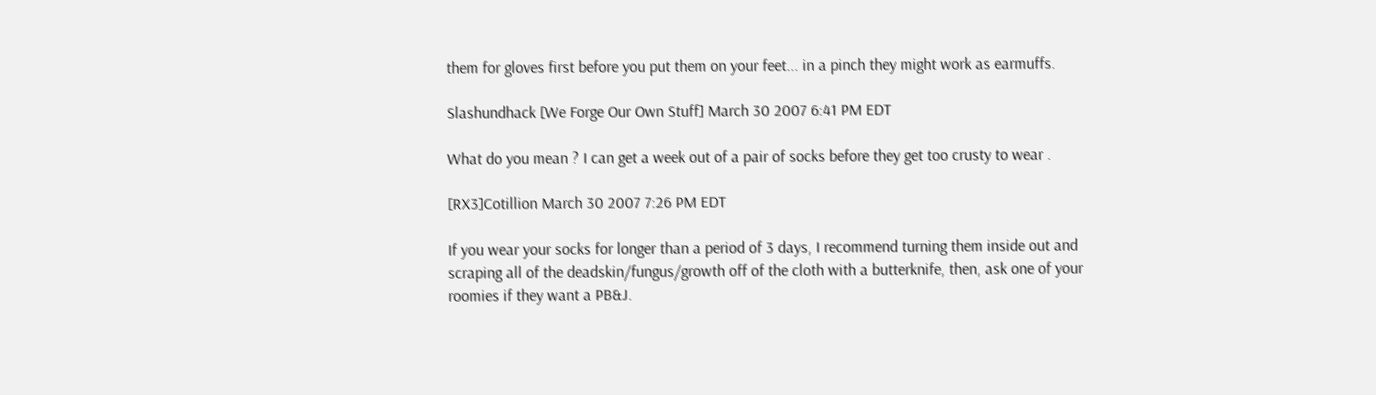them for gloves first before you put them on your feet... in a pinch they might work as earmuffs.

Slashundhack [We Forge Our Own Stuff] March 30 2007 6:41 PM EDT

What do you mean ? I can get a week out of a pair of socks before they get too crusty to wear .

[RX3]Cotillion March 30 2007 7:26 PM EDT

If you wear your socks for longer than a period of 3 days, I recommend turning them inside out and scraping all of the deadskin/fungus/growth off of the cloth with a butterknife, then, ask one of your roomies if they want a PB&J.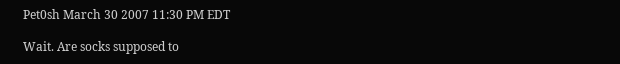Pet0sh March 30 2007 11:30 PM EDT

Wait. Are socks supposed to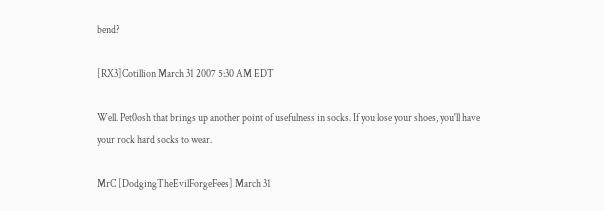bend?

[RX3]Cotillion March 31 2007 5:30 AM EDT

Well. Pet0osh that brings up another point of usefulness in socks. If you lose your shoes, you'll have your rock hard socks to wear.

MrC [DodgingTheEvilForgeFees] March 31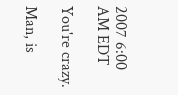2007 6:00 AM EDT

You're crazy.

Man, is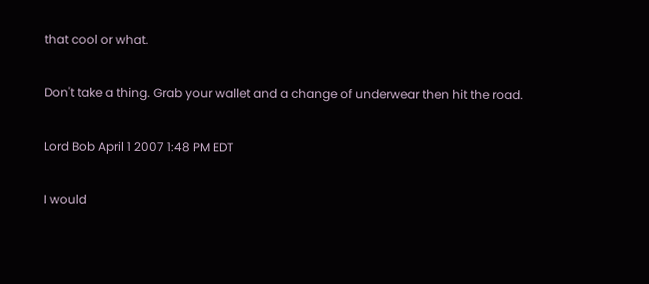that cool or what.

Don't take a thing. Grab your wallet and a change of underwear then hit the road.

Lord Bob April 1 2007 1:48 PM EDT

I would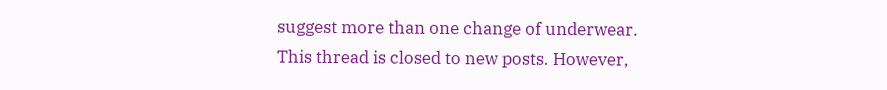suggest more than one change of underwear.
This thread is closed to new posts. However,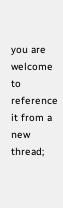you are welcome to reference it from a new thread;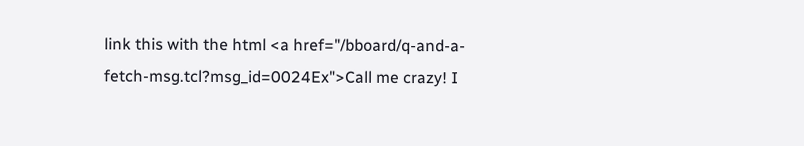link this with the html <a href="/bboard/q-and-a-fetch-msg.tcl?msg_id=0024Ex">Call me crazy! I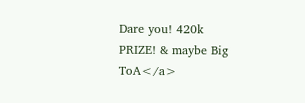Dare you! 420k PRIZE! & maybe Big ToA</a>